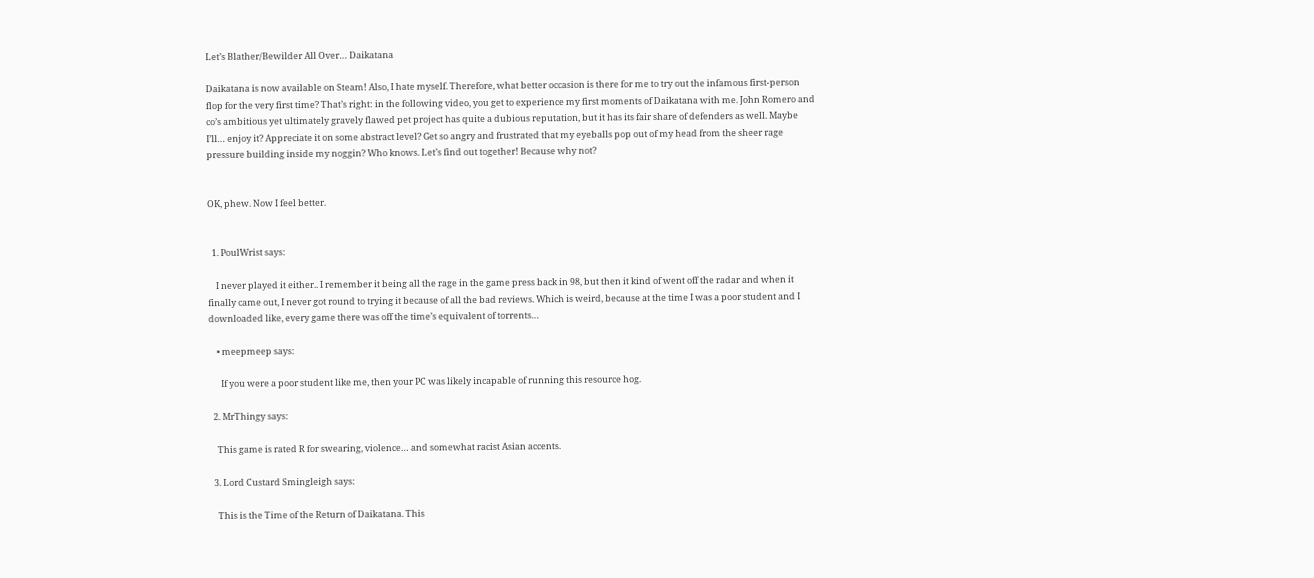Let’s Blather/Bewilder All Over… Daikatana

Daikatana is now available on Steam! Also, I hate myself. Therefore, what better occasion is there for me to try out the infamous first-person flop for the very first time? That’s right: in the following video, you get to experience my first moments of Daikatana with me. John Romero and co’s ambitious yet ultimately gravely flawed pet project has quite a dubious reputation, but it has its fair share of defenders as well. Maybe I’ll… enjoy it? Appreciate it on some abstract level? Get so angry and frustrated that my eyeballs pop out of my head from the sheer rage pressure building inside my noggin? Who knows. Let’s find out together! Because why not?


OK, phew. Now I feel better.


  1. PoulWrist says:

    I never played it either.. I remember it being all the rage in the game press back in 98, but then it kind of went off the radar and when it finally came out, I never got round to trying it because of all the bad reviews. Which is weird, because at the time I was a poor student and I downloaded like, every game there was off the time’s equivalent of torrents…

    • meepmeep says:

      If you were a poor student like me, then your PC was likely incapable of running this resource hog.

  2. MrThingy says:

    This game is rated R for swearing, violence… and somewhat racist Asian accents.

  3. Lord Custard Smingleigh says:

    This is the Time of the Return of Daikatana. This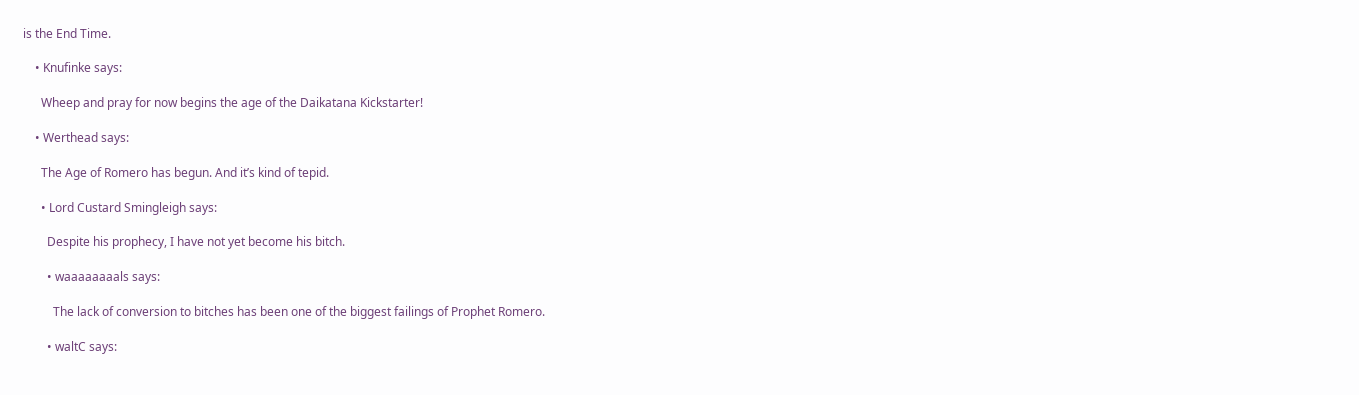is the End Time.

    • Knufinke says:

      Wheep and pray for now begins the age of the Daikatana Kickstarter!

    • Werthead says:

      The Age of Romero has begun. And it’s kind of tepid.

      • Lord Custard Smingleigh says:

        Despite his prophecy, I have not yet become his bitch.

        • waaaaaaaals says:

          The lack of conversion to bitches has been one of the biggest failings of Prophet Romero.

        • waltC says: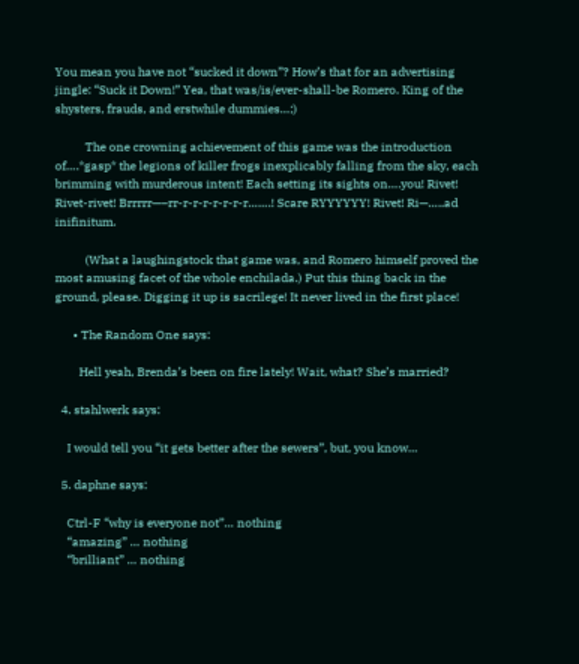You mean you have not “sucked it down”? How’s that for an advertising jingle: “Suck it Down!” Yea, that was/is/ever-shall-be Romero. King of the shysters, frauds, and erstwhile dummies…;)

          The one crowning achievement of this game was the introduction of….*gasp* the legions of killer frogs inexplicably falling from the sky, each brimming with murderous intent! Each setting its sights on….you! Rivet! Rivet-rivet! Brrrrr—–rr-r-r-r-r-r-r-r…….! Scare RYYYYYY! Rivet! Ri—…..ad inifinitum.

          (What a laughingstock that game was, and Romero himself proved the most amusing facet of the whole enchilada.) Put this thing back in the ground, please. Digging it up is sacrilege! It never lived in the first place!

      • The Random One says:

        Hell yeah, Brenda’s been on fire lately! Wait, what? She’s married?

  4. stahlwerk says:

    I would tell you “it gets better after the sewers”, but, you know…

  5. daphne says:

    Ctrl-F “why is everyone not”… nothing
    “amazing” … nothing
    “brilliant” … nothing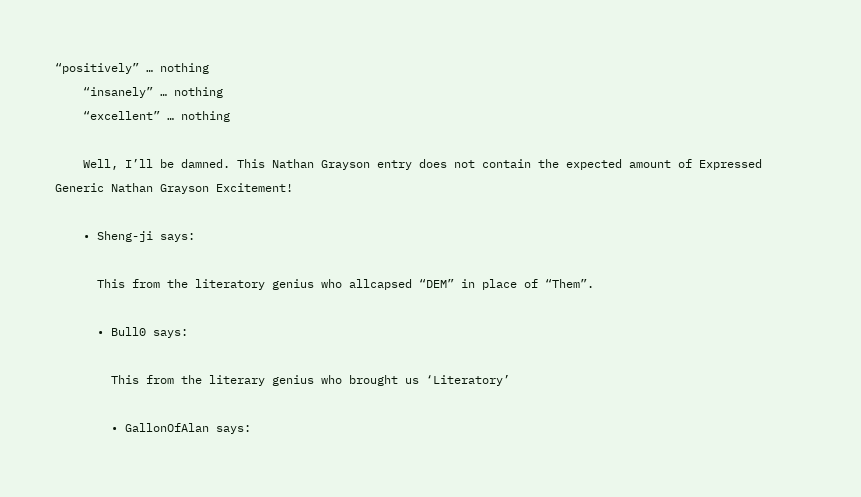“positively” … nothing
    “insanely” … nothing
    “excellent” … nothing

    Well, I’ll be damned. This Nathan Grayson entry does not contain the expected amount of Expressed Generic Nathan Grayson Excitement!

    • Sheng-ji says:

      This from the literatory genius who allcapsed “DEM” in place of “Them”.

      • Bull0 says:

        This from the literary genius who brought us ‘Literatory’

        • GallonOfAlan says: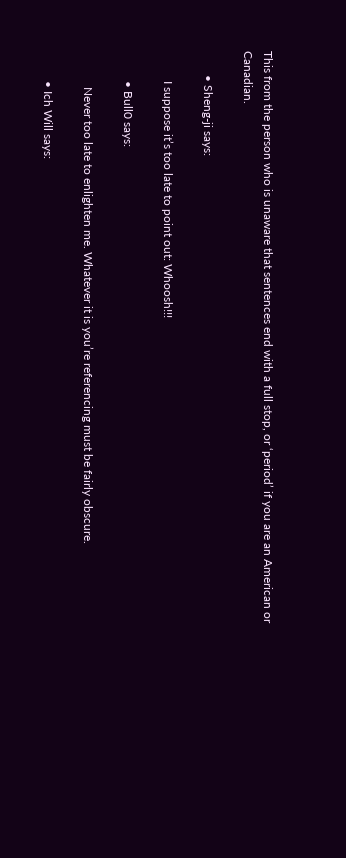This from the person who is unaware that sentences end with a full stop, or ‘period’ if you are an American or Canadian.

        • Sheng-ji says:

          I suppose it’s too late to point out: Whoosh!!!

          • Bull0 says:

            Never too late to enlighten me. Whatever it is you’re referencing must be fairly obscure.

          • Ich Will says: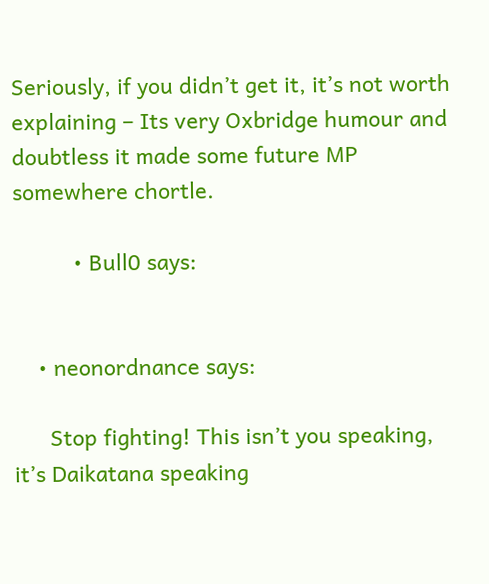Seriously, if you didn’t get it, it’s not worth explaining – Its very Oxbridge humour and doubtless it made some future MP somewhere chortle.

          • Bull0 says:


    • neonordnance says:

      Stop fighting! This isn’t you speaking, it’s Daikatana speaking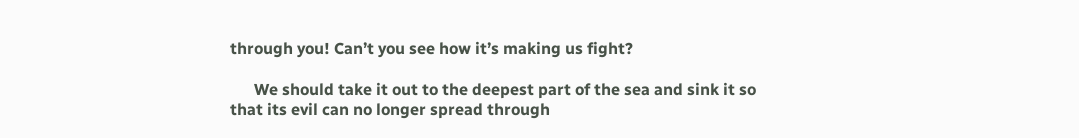through you! Can’t you see how it’s making us fight?

      We should take it out to the deepest part of the sea and sink it so that its evil can no longer spread through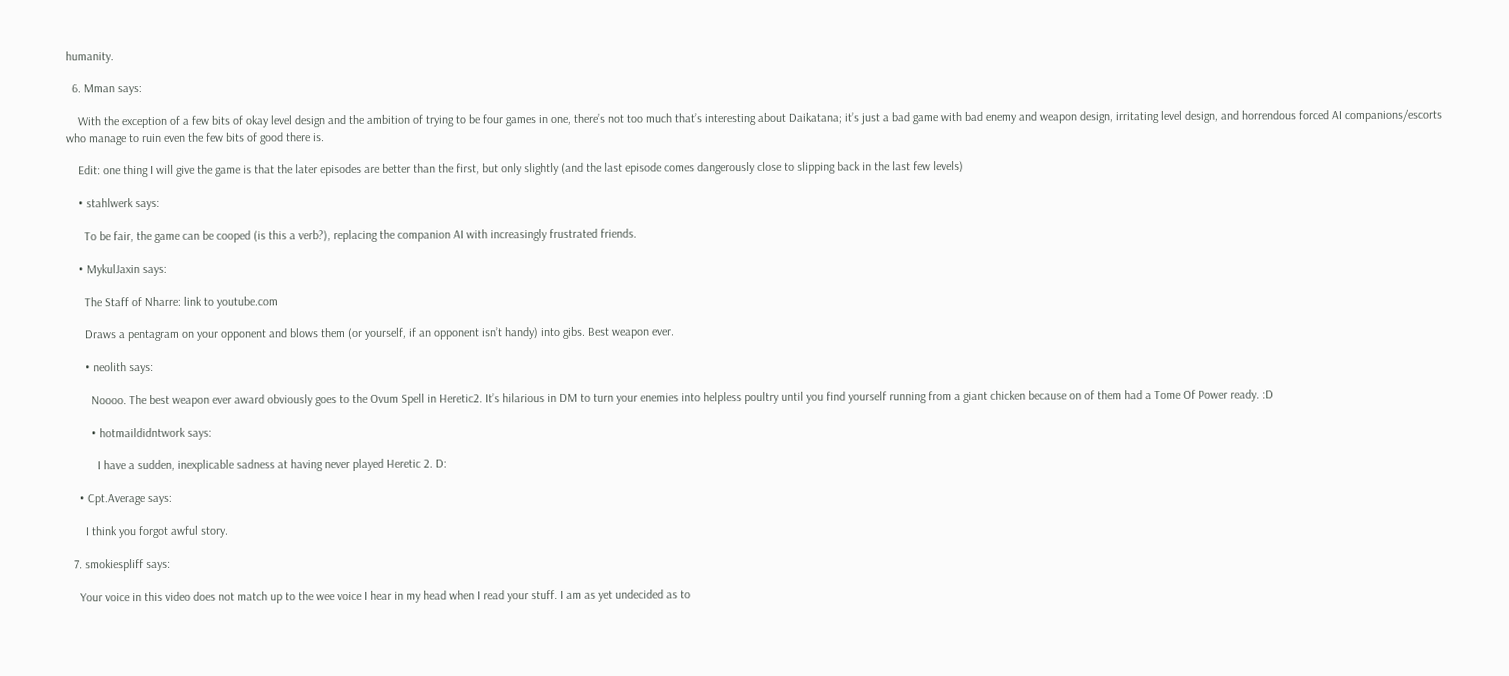humanity.

  6. Mman says:

    With the exception of a few bits of okay level design and the ambition of trying to be four games in one, there’s not too much that’s interesting about Daikatana; it’s just a bad game with bad enemy and weapon design, irritating level design, and horrendous forced AI companions/escorts who manage to ruin even the few bits of good there is.

    Edit: one thing I will give the game is that the later episodes are better than the first, but only slightly (and the last episode comes dangerously close to slipping back in the last few levels)

    • stahlwerk says:

      To be fair, the game can be cooped (is this a verb?), replacing the companion AI with increasingly frustrated friends.

    • MykulJaxin says:

      The Staff of Nharre: link to youtube.com

      Draws a pentagram on your opponent and blows them (or yourself, if an opponent isn’t handy) into gibs. Best weapon ever.

      • neolith says:

        Noooo. The best weapon ever award obviously goes to the Ovum Spell in Heretic2. It’s hilarious in DM to turn your enemies into helpless poultry until you find yourself running from a giant chicken because on of them had a Tome Of Power ready. :D

        • hotmaildidntwork says:

          I have a sudden, inexplicable sadness at having never played Heretic 2. D:

    • Cpt.Average says:

      I think you forgot awful story.

  7. smokiespliff says:

    Your voice in this video does not match up to the wee voice I hear in my head when I read your stuff. I am as yet undecided as to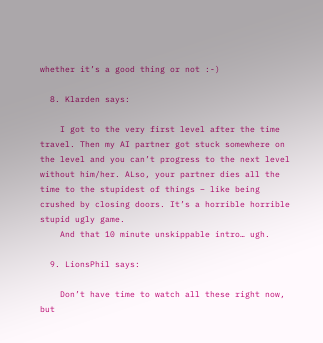whether it’s a good thing or not :-)

  8. Klarden says:

    I got to the very first level after the time travel. Then my AI partner got stuck somewhere on the level and you can’t progress to the next level without him/her. ALso, your partner dies all the time to the stupidest of things – like being crushed by closing doors. It’s a horrible horrible stupid ugly game.
    And that 10 minute unskippable intro… ugh.

  9. LionsPhil says:

    Don’t have time to watch all these right now, but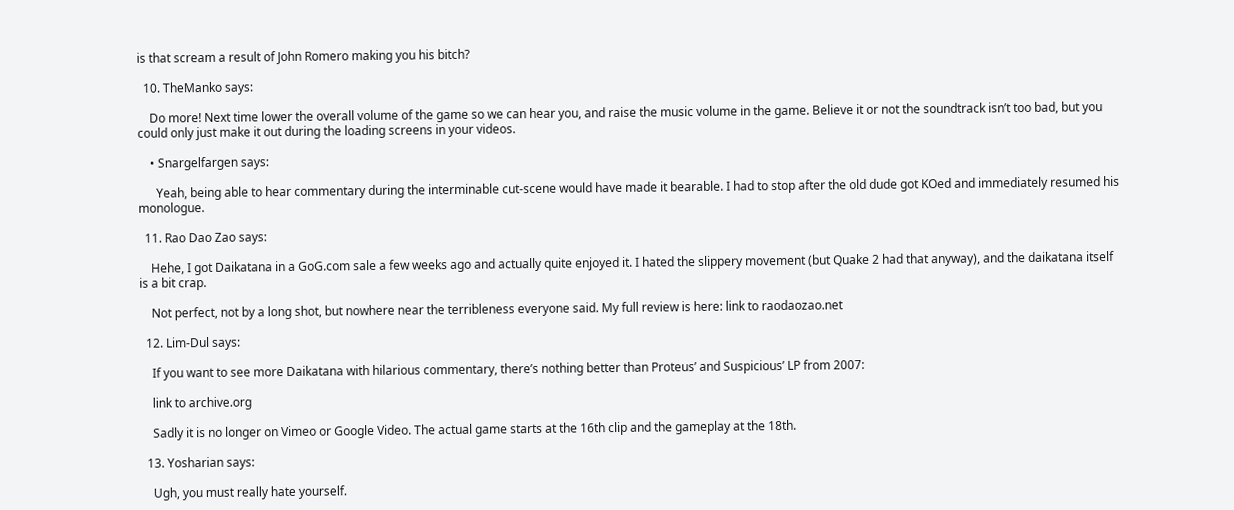is that scream a result of John Romero making you his bitch?

  10. TheManko says:

    Do more! Next time lower the overall volume of the game so we can hear you, and raise the music volume in the game. Believe it or not the soundtrack isn’t too bad, but you could only just make it out during the loading screens in your videos.

    • Snargelfargen says:

      Yeah, being able to hear commentary during the interminable cut-scene would have made it bearable. I had to stop after the old dude got KOed and immediately resumed his monologue.

  11. Rao Dao Zao says:

    Hehe, I got Daikatana in a GoG.com sale a few weeks ago and actually quite enjoyed it. I hated the slippery movement (but Quake 2 had that anyway), and the daikatana itself is a bit crap.

    Not perfect, not by a long shot, but nowhere near the terribleness everyone said. My full review is here: link to raodaozao.net

  12. Lim-Dul says:

    If you want to see more Daikatana with hilarious commentary, there’s nothing better than Proteus’ and Suspicious’ LP from 2007:

    link to archive.org

    Sadly it is no longer on Vimeo or Google Video. The actual game starts at the 16th clip and the gameplay at the 18th.

  13. Yosharian says:

    Ugh, you must really hate yourself.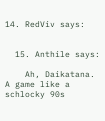14. RedViv says:


  15. Anthile says:

    Ah, Daikatana. A game like a schlocky 90s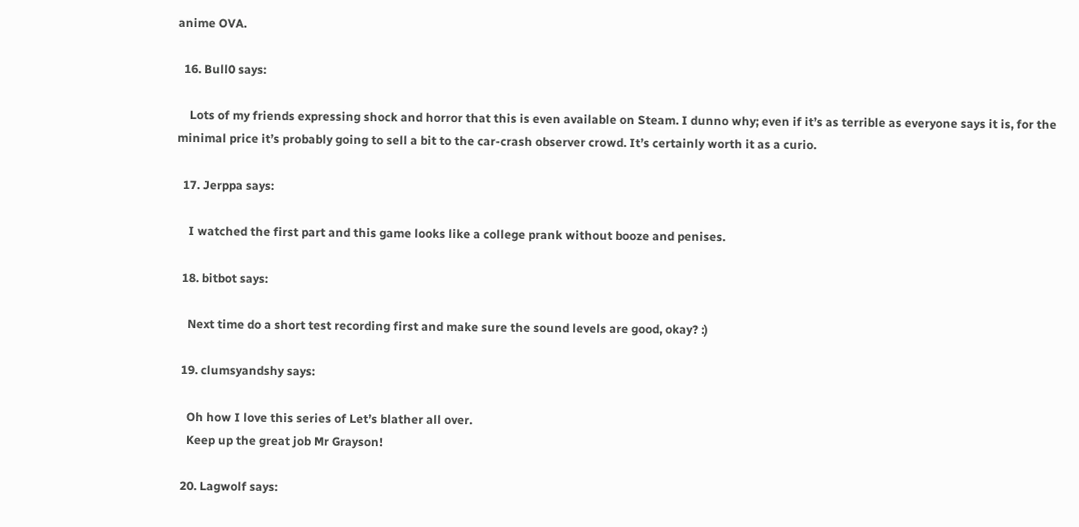anime OVA.

  16. Bull0 says:

    Lots of my friends expressing shock and horror that this is even available on Steam. I dunno why; even if it’s as terrible as everyone says it is, for the minimal price it’s probably going to sell a bit to the car-crash observer crowd. It’s certainly worth it as a curio.

  17. Jerppa says:

    I watched the first part and this game looks like a college prank without booze and penises.

  18. bitbot says:

    Next time do a short test recording first and make sure the sound levels are good, okay? :)

  19. clumsyandshy says:

    Oh how I love this series of Let’s blather all over.
    Keep up the great job Mr Grayson!

  20. Lagwolf says: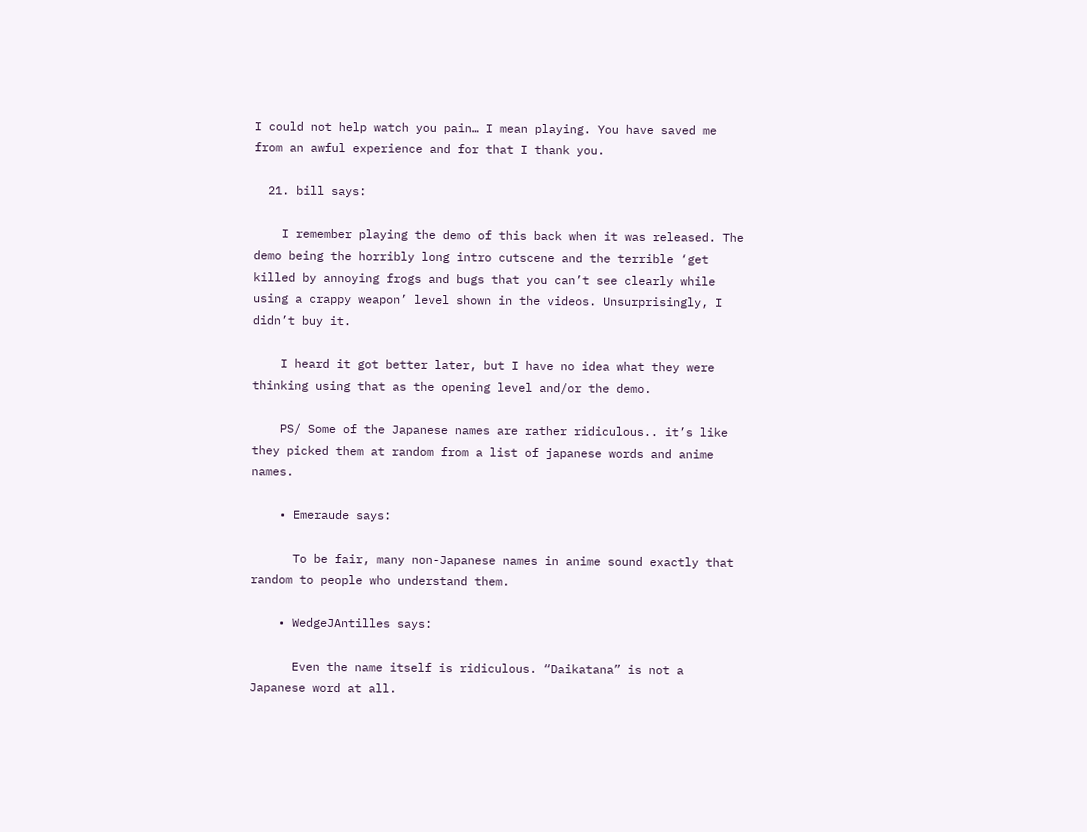I could not help watch you pain… I mean playing. You have saved me from an awful experience and for that I thank you.

  21. bill says:

    I remember playing the demo of this back when it was released. The demo being the horribly long intro cutscene and the terrible ‘get killed by annoying frogs and bugs that you can’t see clearly while using a crappy weapon’ level shown in the videos. Unsurprisingly, I didn’t buy it.

    I heard it got better later, but I have no idea what they were thinking using that as the opening level and/or the demo.

    PS/ Some of the Japanese names are rather ridiculous.. it’s like they picked them at random from a list of japanese words and anime names.

    • Emeraude says:

      To be fair, many non-Japanese names in anime sound exactly that random to people who understand them.

    • WedgeJAntilles says:

      Even the name itself is ridiculous. “Daikatana” is not a Japanese word at all.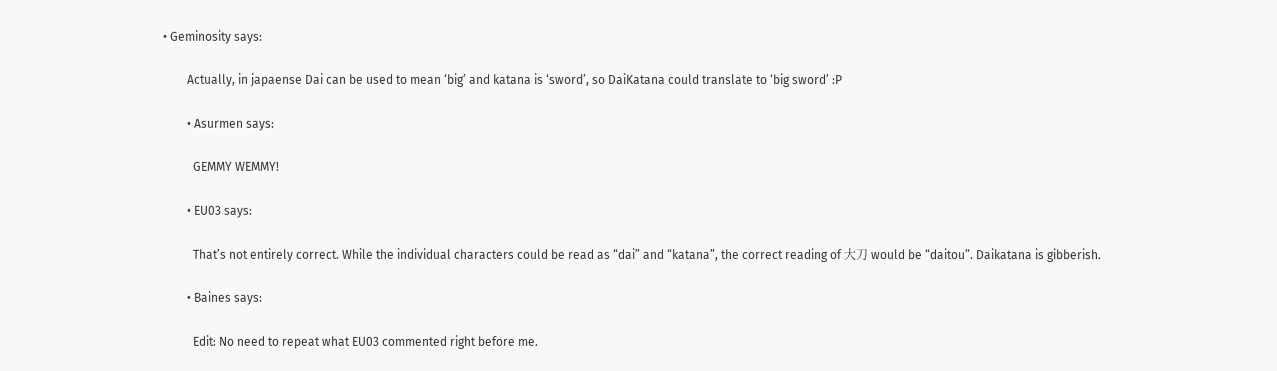• Geminosity says:

        Actually, in japaense Dai can be used to mean ‘big’ and katana is ‘sword’, so DaiKatana could translate to ‘big sword’ :P

        • Asurmen says:

          GEMMY WEMMY!

        • EU03 says:

          That’s not entirely correct. While the individual characters could be read as “dai” and “katana”, the correct reading of 大刀 would be “daitou”. Daikatana is gibberish.

        • Baines says:

          Edit: No need to repeat what EU03 commented right before me.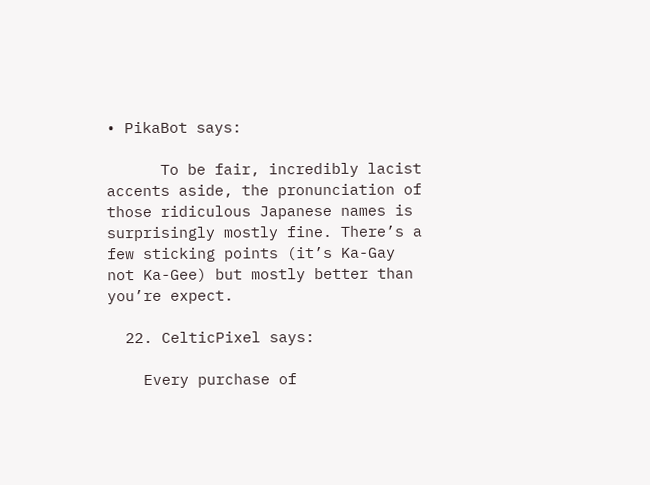• PikaBot says:

      To be fair, incredibly lacist accents aside, the pronunciation of those ridiculous Japanese names is surprisingly mostly fine. There’s a few sticking points (it’s Ka-Gay not Ka-Gee) but mostly better than you’re expect.

  22. CelticPixel says:

    Every purchase of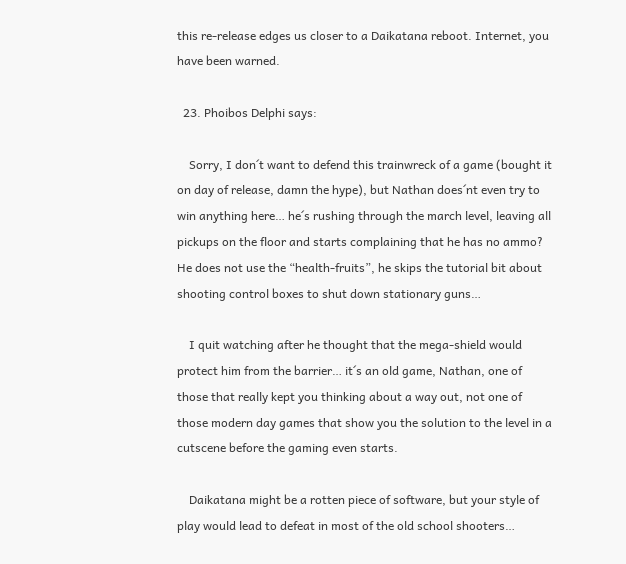this re-release edges us closer to a Daikatana reboot. Internet, you have been warned.

  23. Phoibos Delphi says:

    Sorry, I don´t want to defend this trainwreck of a game (bought it on day of release, damn the hype), but Nathan does´nt even try to win anything here… he´s rushing through the march level, leaving all pickups on the floor and starts complaining that he has no ammo? He does not use the “health-fruits”, he skips the tutorial bit about shooting control boxes to shut down stationary guns…

    I quit watching after he thought that the mega-shield would protect him from the barrier… it´s an old game, Nathan, one of those that really kept you thinking about a way out, not one of those modern day games that show you the solution to the level in a cutscene before the gaming even starts.

    Daikatana might be a rotten piece of software, but your style of play would lead to defeat in most of the old school shooters…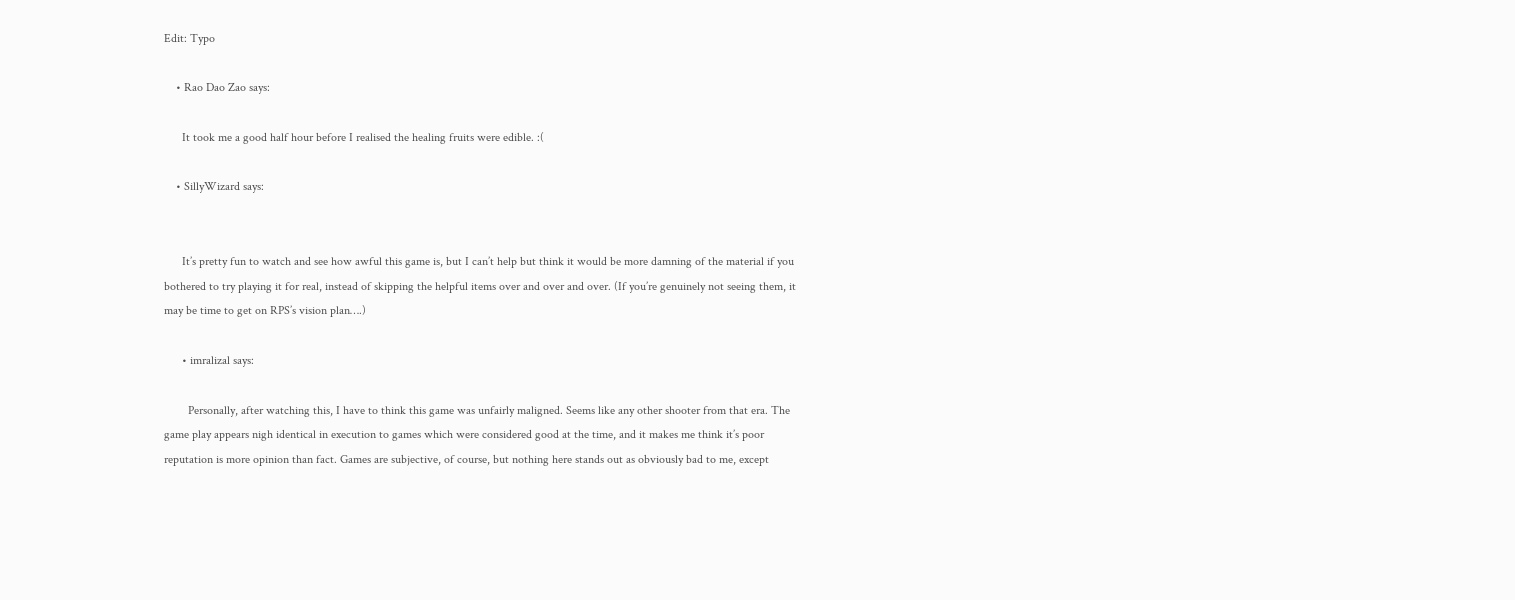Edit: Typo

    • Rao Dao Zao says:

      It took me a good half hour before I realised the healing fruits were edible. :(

    • SillyWizard says:


      It’s pretty fun to watch and see how awful this game is, but I can’t help but think it would be more damning of the material if you bothered to try playing it for real, instead of skipping the helpful items over and over and over. (If you’re genuinely not seeing them, it may be time to get on RPS’s vision plan….)

      • imralizal says:

        Personally, after watching this, I have to think this game was unfairly maligned. Seems like any other shooter from that era. The game play appears nigh identical in execution to games which were considered good at the time, and it makes me think it’s poor reputation is more opinion than fact. Games are subjective, of course, but nothing here stands out as obviously bad to me, except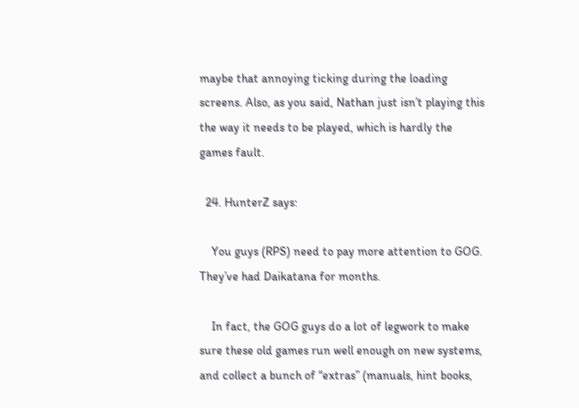maybe that annoying ticking during the loading screens. Also, as you said, Nathan just isn’t playing this the way it needs to be played, which is hardly the games fault.

  24. HunterZ says:

    You guys (RPS) need to pay more attention to GOG. They’ve had Daikatana for months.

    In fact, the GOG guys do a lot of legwork to make sure these old games run well enough on new systems, and collect a bunch of “extras” (manuals, hint books,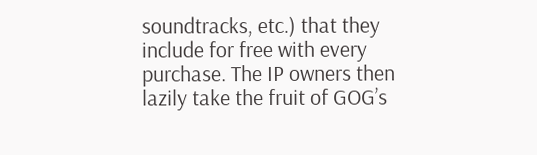soundtracks, etc.) that they include for free with every purchase. The IP owners then lazily take the fruit of GOG’s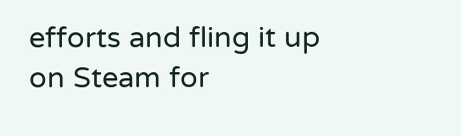efforts and fling it up on Steam for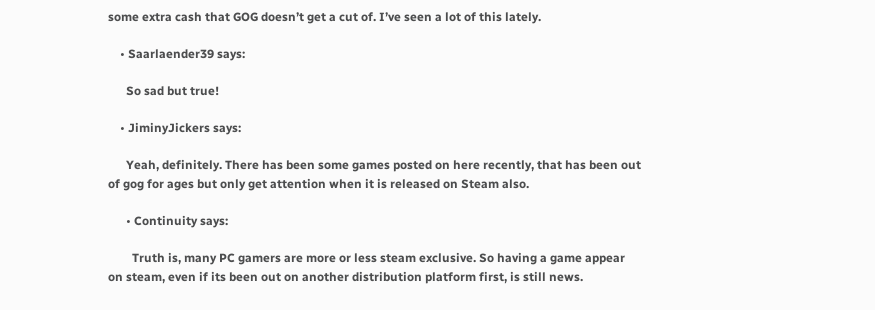some extra cash that GOG doesn’t get a cut of. I’ve seen a lot of this lately.

    • Saarlaender39 says:

      So sad but true!

    • JiminyJickers says:

      Yeah, definitely. There has been some games posted on here recently, that has been out of gog for ages but only get attention when it is released on Steam also.

      • Continuity says:

        Truth is, many PC gamers are more or less steam exclusive. So having a game appear on steam, even if its been out on another distribution platform first, is still news.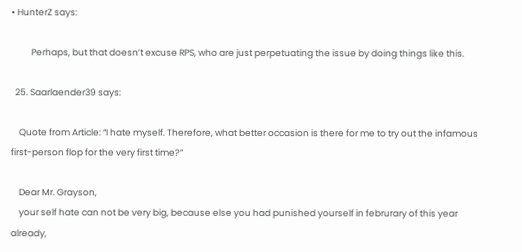• HunterZ says:

          Perhaps, but that doesn’t excuse RPS, who are just perpetuating the issue by doing things like this.

  25. Saarlaender39 says:

    Quote from Article: “I hate myself. Therefore, what better occasion is there for me to try out the infamous first-person flop for the very first time?”

    Dear Mr. Grayson,
    your self hate can not be very big, because else you had punished yourself in februrary of this year already,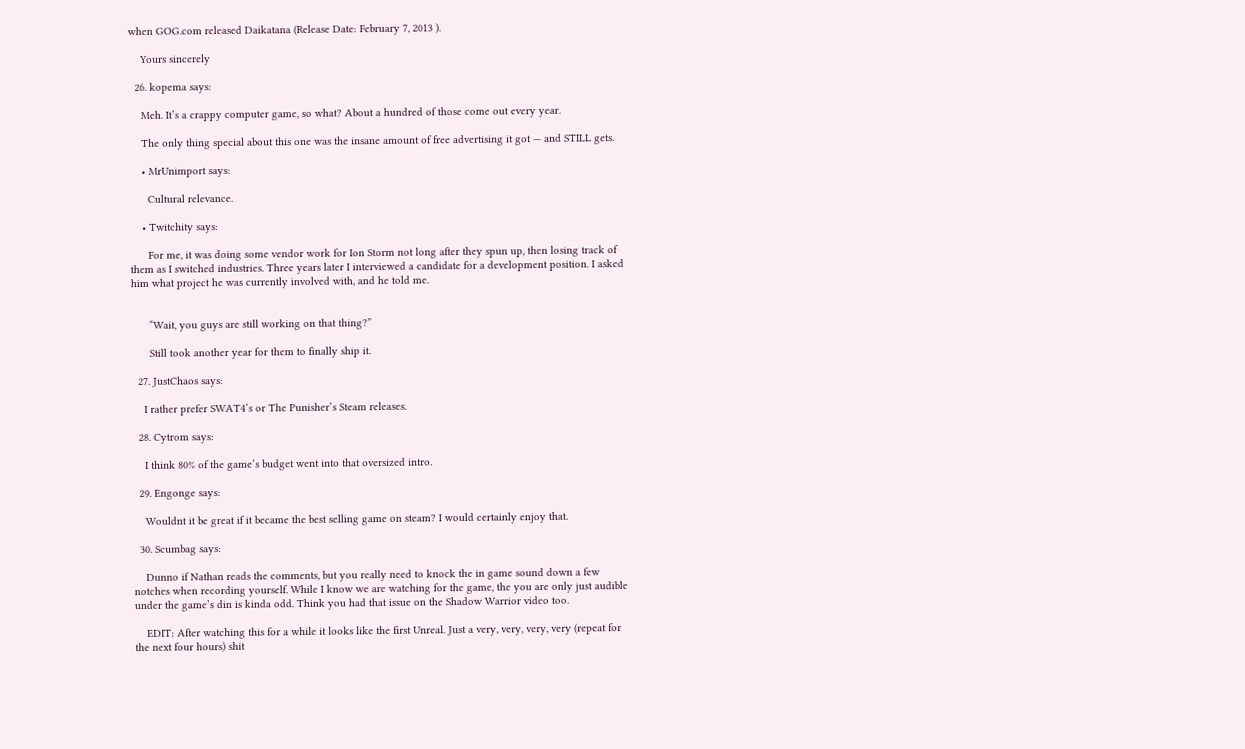when GOG.com released Daikatana (Release Date: February 7, 2013 ).

    Yours sincerely

  26. kopema says:

    Meh. It’s a crappy computer game, so what? About a hundred of those come out every year.

    The only thing special about this one was the insane amount of free advertising it got — and STILL gets.

    • MrUnimport says:

      Cultural relevance.

    • Twitchity says:

      For me, it was doing some vendor work for Ion Storm not long after they spun up, then losing track of them as I switched industries. Three years later I interviewed a candidate for a development position. I asked him what project he was currently involved with, and he told me.


      “Wait, you guys are still working on that thing?”

      Still took another year for them to finally ship it.

  27. JustChaos says:

    I rather prefer SWAT4’s or The Punisher’s Steam releases.

  28. Cytrom says:

    I think 80% of the game’s budget went into that oversized intro.

  29. Engonge says:

    Wouldnt it be great if it became the best selling game on steam? I would certainly enjoy that.

  30. Scumbag says:

    Dunno if Nathan reads the comments, but you really need to knock the in game sound down a few notches when recording yourself. While I know we are watching for the game, the you are only just audible under the game’s din is kinda odd. Think you had that issue on the Shadow Warrior video too.

    EDIT: After watching this for a while it looks like the first Unreal. Just a very, very, very, very (repeat for the next four hours) shit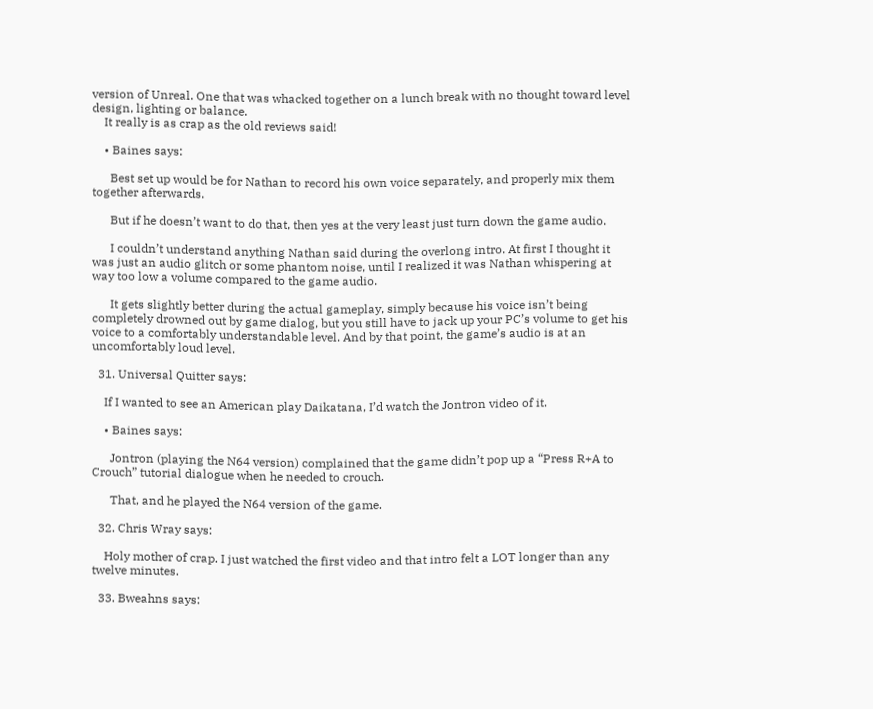version of Unreal. One that was whacked together on a lunch break with no thought toward level design, lighting or balance.
    It really is as crap as the old reviews said!

    • Baines says:

      Best set up would be for Nathan to record his own voice separately, and properly mix them together afterwards.

      But if he doesn’t want to do that, then yes at the very least just turn down the game audio.

      I couldn’t understand anything Nathan said during the overlong intro. At first I thought it was just an audio glitch or some phantom noise, until I realized it was Nathan whispering at way too low a volume compared to the game audio.

      It gets slightly better during the actual gameplay, simply because his voice isn’t being completely drowned out by game dialog, but you still have to jack up your PC’s volume to get his voice to a comfortably understandable level. And by that point, the game’s audio is at an uncomfortably loud level.

  31. Universal Quitter says:

    If I wanted to see an American play Daikatana, I’d watch the Jontron video of it.

    • Baines says:

      Jontron (playing the N64 version) complained that the game didn’t pop up a “Press R+A to Crouch” tutorial dialogue when he needed to crouch.

      That, and he played the N64 version of the game.

  32. Chris Wray says:

    Holy mother of crap. I just watched the first video and that intro felt a LOT longer than any twelve minutes.

  33. Bweahns says: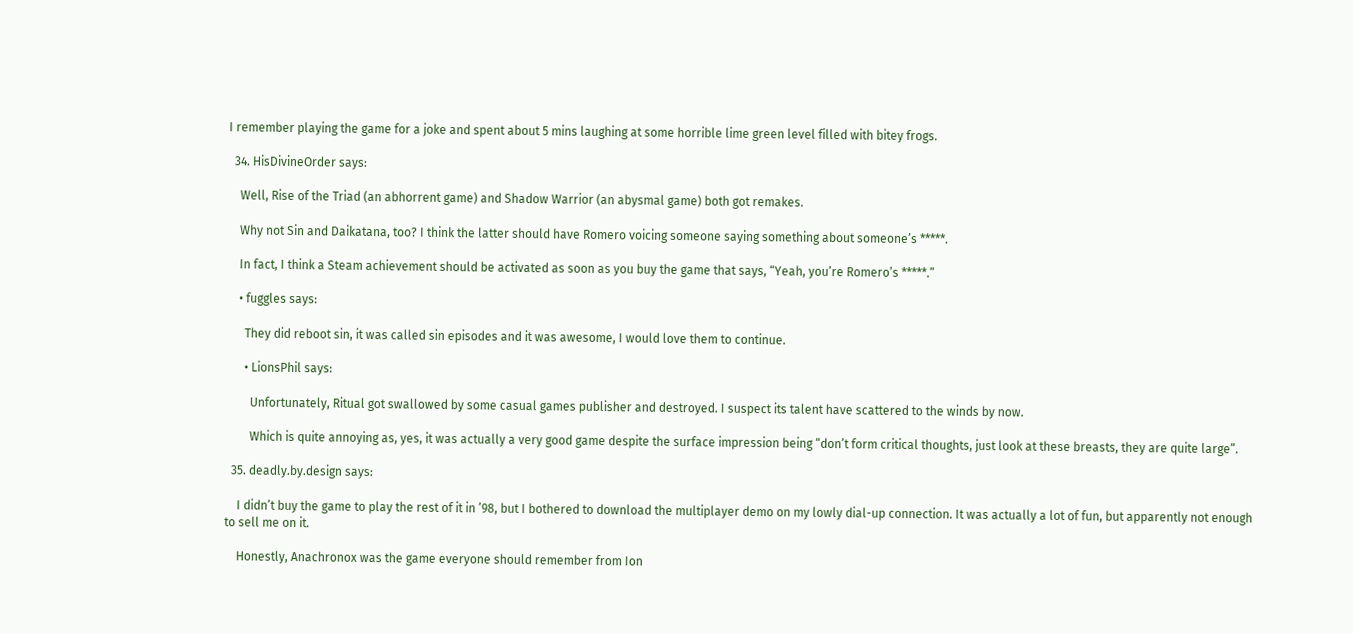I remember playing the game for a joke and spent about 5 mins laughing at some horrible lime green level filled with bitey frogs.

  34. HisDivineOrder says:

    Well, Rise of the Triad (an abhorrent game) and Shadow Warrior (an abysmal game) both got remakes.

    Why not Sin and Daikatana, too? I think the latter should have Romero voicing someone saying something about someone’s *****.

    In fact, I think a Steam achievement should be activated as soon as you buy the game that says, “Yeah, you’re Romero’s *****.”

    • fuggles says:

      They did reboot sin, it was called sin episodes and it was awesome, I would love them to continue.

      • LionsPhil says:

        Unfortunately, Ritual got swallowed by some casual games publisher and destroyed. I suspect its talent have scattered to the winds by now.

        Which is quite annoying as, yes, it was actually a very good game despite the surface impression being “don’t form critical thoughts, just look at these breasts, they are quite large”.

  35. deadly.by.design says:

    I didn’t buy the game to play the rest of it in ’98, but I bothered to download the multiplayer demo on my lowly dial-up connection. It was actually a lot of fun, but apparently not enough to sell me on it.

    Honestly, Anachronox was the game everyone should remember from Ion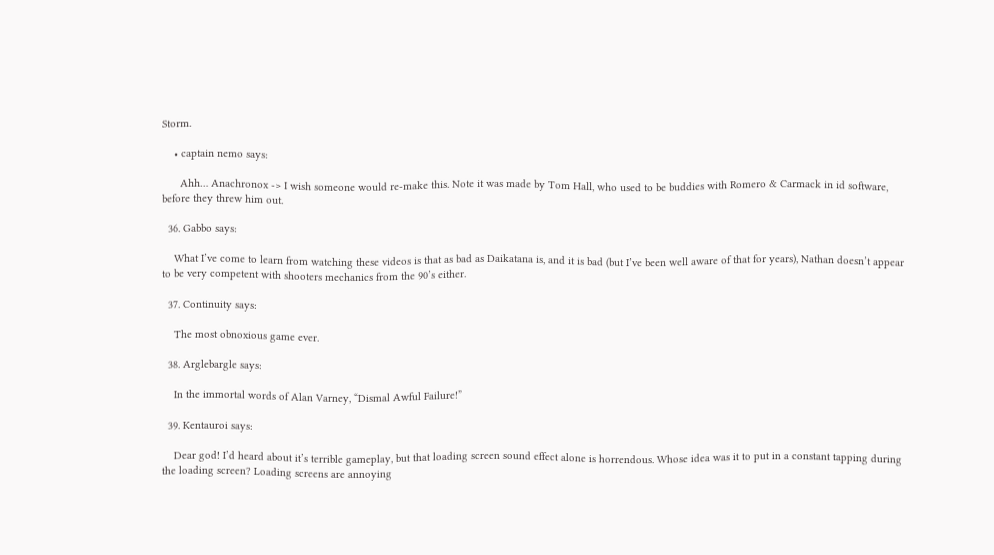Storm.

    • captain nemo says:

      Ahh… Anachronox -> I wish someone would re-make this. Note it was made by Tom Hall, who used to be buddies with Romero & Carmack in id software, before they threw him out.

  36. Gabbo says:

    What I’ve come to learn from watching these videos is that as bad as Daikatana is, and it is bad (but I’ve been well aware of that for years), Nathan doesn’t appear to be very competent with shooters mechanics from the 90’s either.

  37. Continuity says:

    The most obnoxious game ever.

  38. Arglebargle says:

    In the immortal words of Alan Varney, “Dismal Awful Failure!”

  39. Kentauroi says:

    Dear god! I’d heard about it’s terrible gameplay, but that loading screen sound effect alone is horrendous. Whose idea was it to put in a constant tapping during the loading screen? Loading screens are annoying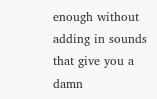enough without adding in sounds that give you a damn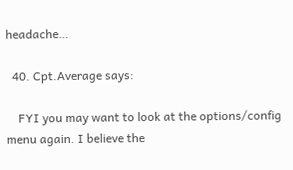headache…

  40. Cpt.Average says:

    FYI you may want to look at the options/config menu again. I believe the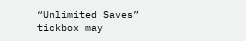“Unlimited Saves” tickbox may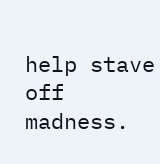help stave off madness.